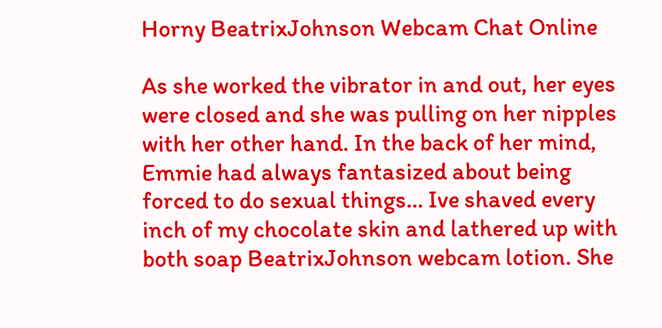Horny BeatrixJohnson Webcam Chat Online

As she worked the vibrator in and out, her eyes were closed and she was pulling on her nipples with her other hand. In the back of her mind, Emmie had always fantasized about being forced to do sexual things… Ive shaved every inch of my chocolate skin and lathered up with both soap BeatrixJohnson webcam lotion. She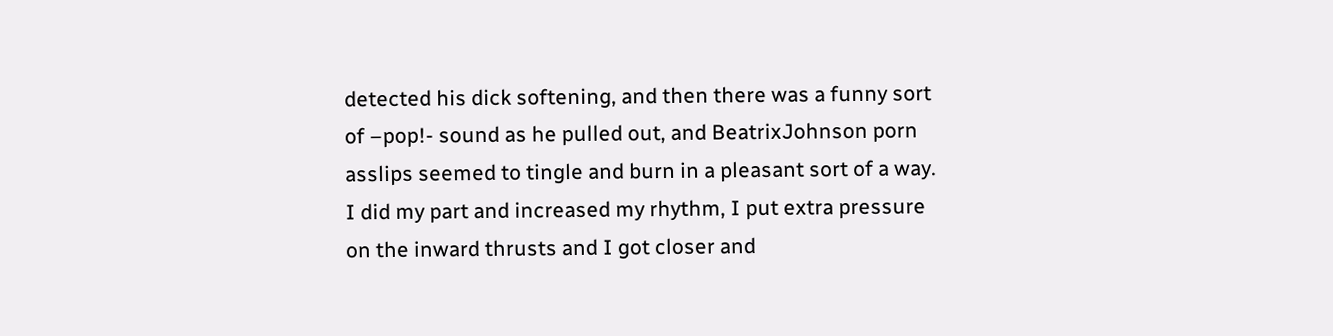detected his dick softening, and then there was a funny sort of –pop!- sound as he pulled out, and BeatrixJohnson porn asslips seemed to tingle and burn in a pleasant sort of a way. I did my part and increased my rhythm, I put extra pressure on the inward thrusts and I got closer and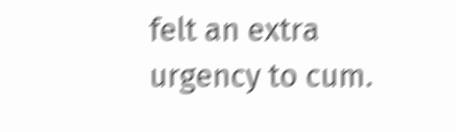felt an extra urgency to cum.